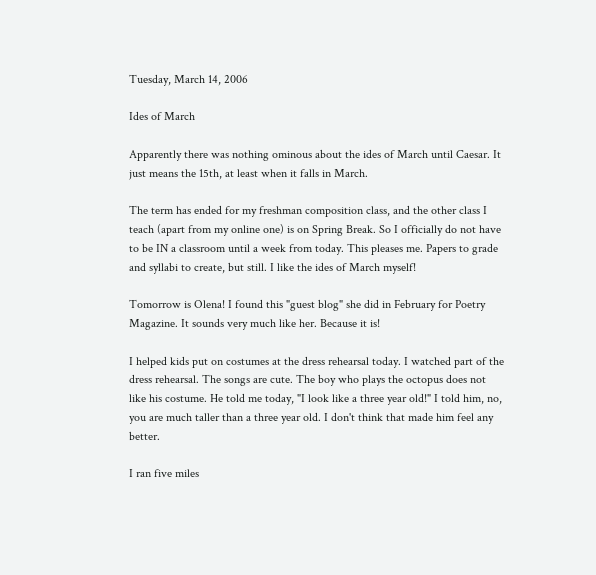Tuesday, March 14, 2006

Ides of March

Apparently there was nothing ominous about the ides of March until Caesar. It just means the 15th, at least when it falls in March.

The term has ended for my freshman composition class, and the other class I teach (apart from my online one) is on Spring Break. So I officially do not have to be IN a classroom until a week from today. This pleases me. Papers to grade and syllabi to create, but still. I like the ides of March myself!

Tomorrow is Olena! I found this "guest blog" she did in February for Poetry Magazine. It sounds very much like her. Because it is!

I helped kids put on costumes at the dress rehearsal today. I watched part of the dress rehearsal. The songs are cute. The boy who plays the octopus does not like his costume. He told me today, "I look like a three year old!" I told him, no, you are much taller than a three year old. I don't think that made him feel any better.

I ran five miles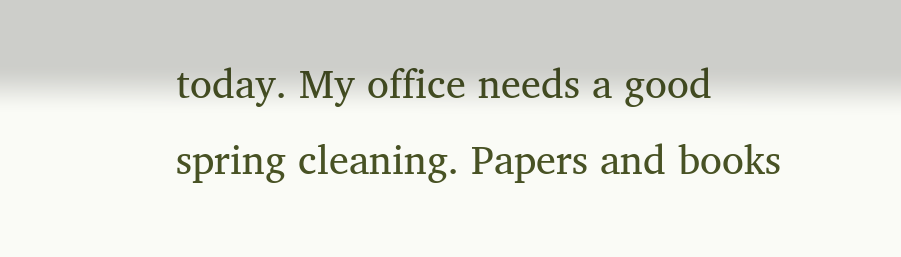today. My office needs a good spring cleaning. Papers and books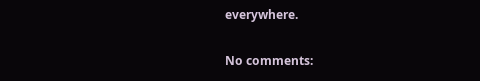everywhere.

No comments: